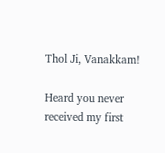Thol Ji, Vanakkam!

Heard you never received my first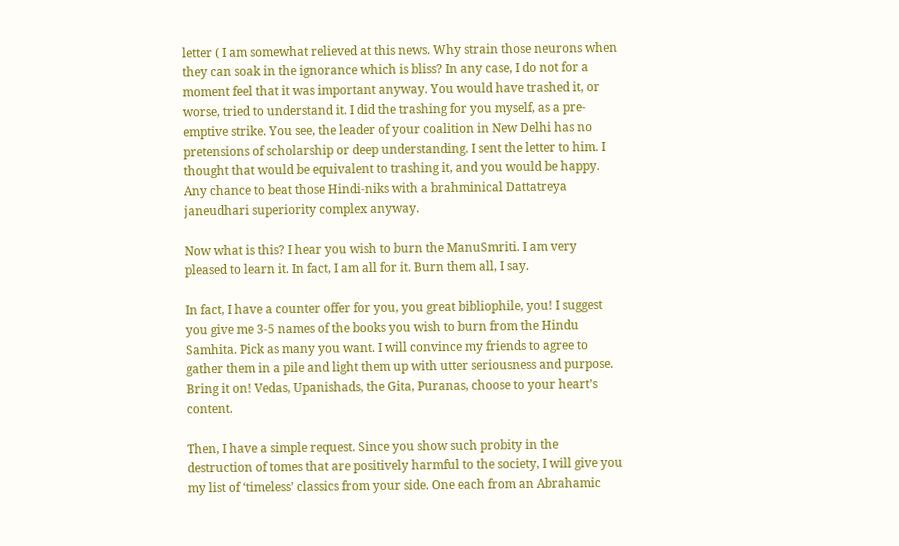letter ( I am somewhat relieved at this news. Why strain those neurons when they can soak in the ignorance which is bliss? In any case, I do not for a moment feel that it was important anyway. You would have trashed it, or worse, tried to understand it. I did the trashing for you myself, as a pre-emptive strike. You see, the leader of your coalition in New Delhi has no pretensions of scholarship or deep understanding. I sent the letter to him. I thought that would be equivalent to trashing it, and you would be happy. Any chance to beat those Hindi-niks with a brahminical Dattatreya janeudhari superiority complex anyway.

Now what is this? I hear you wish to burn the ManuSmriti. I am very pleased to learn it. In fact, I am all for it. Burn them all, I say.

In fact, I have a counter offer for you, you great bibliophile, you! I suggest you give me 3-5 names of the books you wish to burn from the Hindu Samhita. Pick as many you want. I will convince my friends to agree to gather them in a pile and light them up with utter seriousness and purpose. Bring it on! Vedas, Upanishads, the Gita, Puranas, choose to your heart’s content.

Then, I have a simple request. Since you show such probity in the destruction of tomes that are positively harmful to the society, I will give you my list of ‘timeless’ classics from your side. One each from an Abrahamic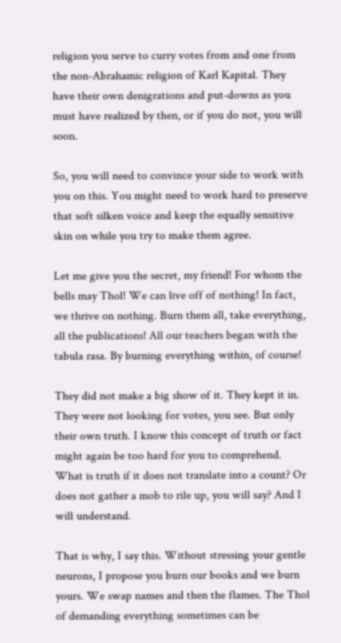religion you serve to curry votes from and one from the non-Abrahamic religion of Karl Kapital. They have their own denigrations and put-downs as you must have realized by then, or if you do not, you will soon.

So, you will need to convince your side to work with you on this. You might need to work hard to preserve that soft silken voice and keep the equally sensitive skin on while you try to make them agree.

Let me give you the secret, my friend! For whom the bells may Thol! We can live off of nothing! In fact, we thrive on nothing. Burn them all, take everything, all the publications! All our teachers began with the tabula rasa. By burning everything within, of course!

They did not make a big show of it. They kept it in. They were not looking for votes, you see. But only their own truth. I know this concept of truth or fact might again be too hard for you to comprehend. What is truth if it does not translate into a count? Or does not gather a mob to rile up, you will say? And I will understand.

That is why, I say this. Without stressing your gentle neurons, I propose you burn our books and we burn yours. We swap names and then the flames. The Thol of demanding everything sometimes can be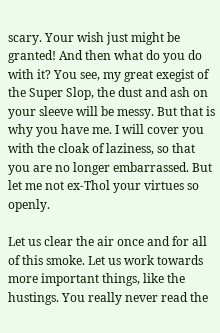scary. Your wish just might be granted! And then what do you do with it? You see, my great exegist of the Super Slop, the dust and ash on your sleeve will be messy. But that is why you have me. I will cover you with the cloak of laziness, so that you are no longer embarrassed. But let me not ex-Thol your virtues so openly.

Let us clear the air once and for all of this smoke. Let us work towards more important things, like the hustings. You really never read the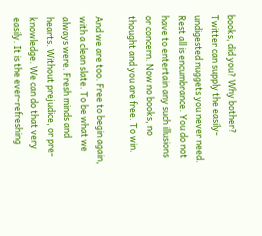books, did you? Why bother? Twitter can supply the easily-undigested nuggets you never need. Rest all is encumbrance. You do not have to entertain any such illusions or concern. Now no books, no thought and you are free. To win.

And we are too. Free to begin again, with a clean slate. To be what we always were. Fresh minds and hearts. Without prejudice, or pre-knowledge. We can do that very easily. It is the ever-refreshing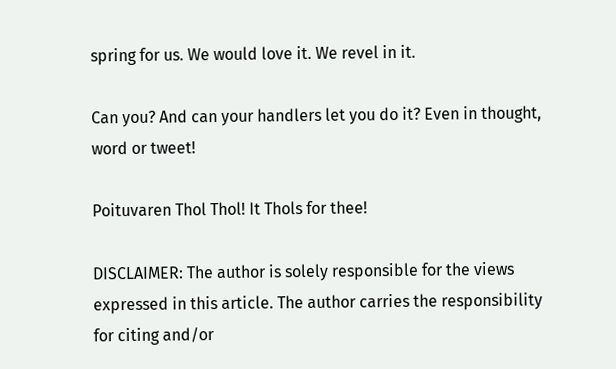spring for us. We would love it. We revel in it.

Can you? And can your handlers let you do it? Even in thought, word or tweet!

Poituvaren Thol Thol! It Thols for thee!

DISCLAIMER: The author is solely responsible for the views expressed in this article. The author carries the responsibility for citing and/or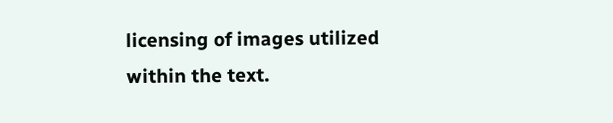licensing of images utilized within the text.